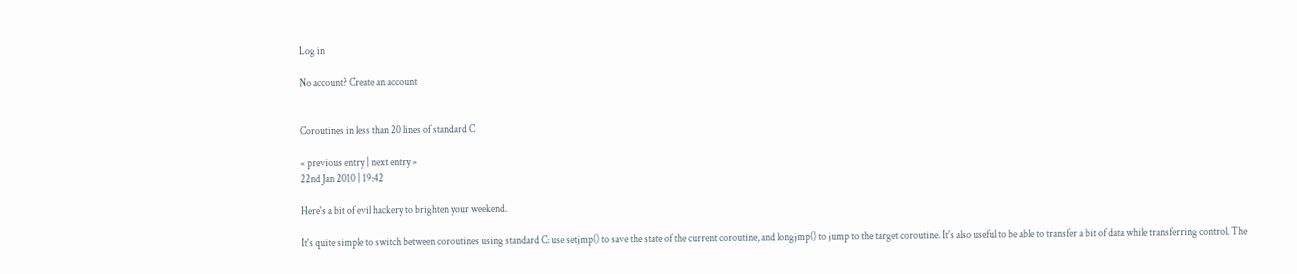Log in

No account? Create an account


Coroutines in less than 20 lines of standard C

« previous entry | next entry »
22nd Jan 2010 | 19:42

Here's a bit of evil hackery to brighten your weekend.

It's quite simple to switch between coroutines using standard C: use setjmp() to save the state of the current coroutine, and longjmp() to jump to the target coroutine. It's also useful to be able to transfer a bit of data while transferring control. The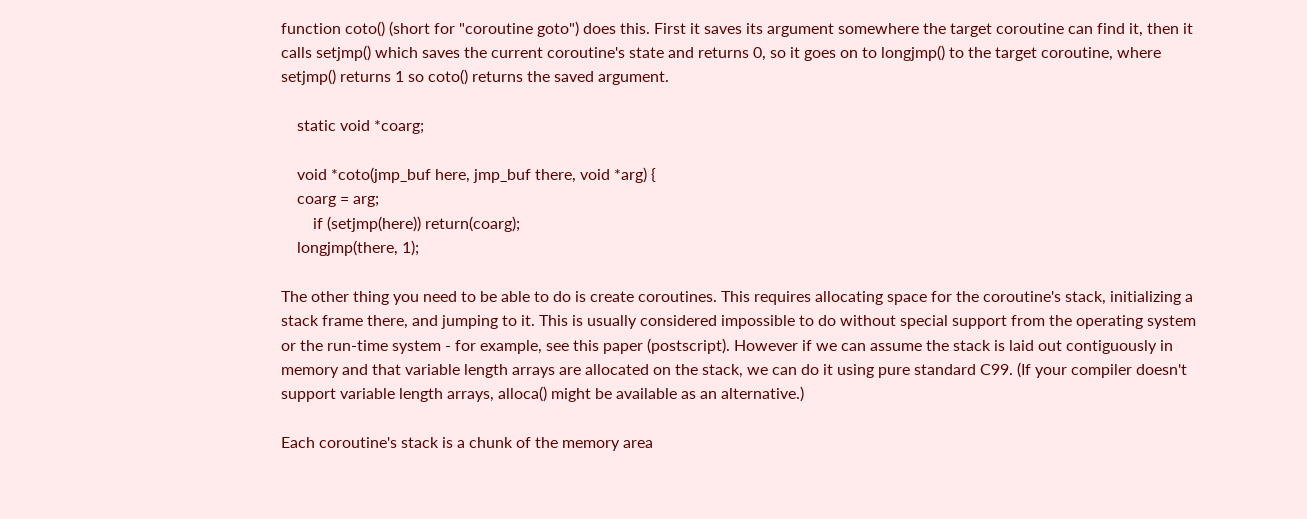function coto() (short for "coroutine goto") does this. First it saves its argument somewhere the target coroutine can find it, then it calls setjmp() which saves the current coroutine's state and returns 0, so it goes on to longjmp() to the target coroutine, where setjmp() returns 1 so coto() returns the saved argument.

    static void *coarg;

    void *coto(jmp_buf here, jmp_buf there, void *arg) {
    coarg = arg;
        if (setjmp(here)) return(coarg);
    longjmp(there, 1);

The other thing you need to be able to do is create coroutines. This requires allocating space for the coroutine's stack, initializing a stack frame there, and jumping to it. This is usually considered impossible to do without special support from the operating system or the run-time system - for example, see this paper (postscript). However if we can assume the stack is laid out contiguously in memory and that variable length arrays are allocated on the stack, we can do it using pure standard C99. (If your compiler doesn't support variable length arrays, alloca() might be available as an alternative.)

Each coroutine's stack is a chunk of the memory area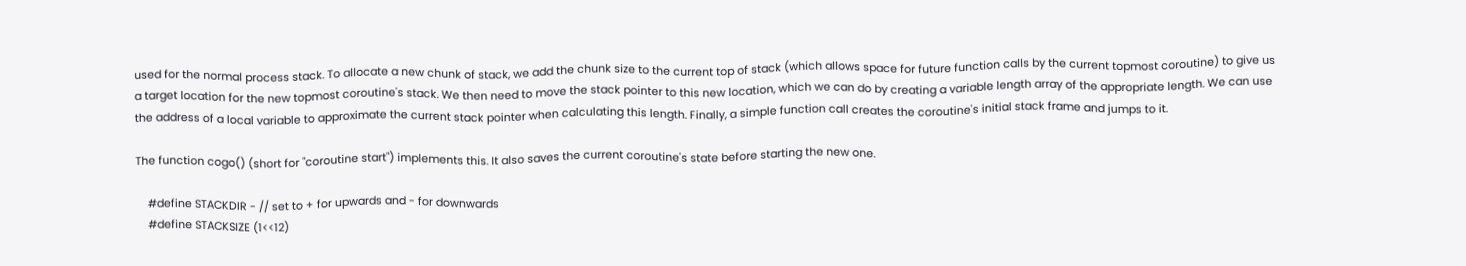used for the normal process stack. To allocate a new chunk of stack, we add the chunk size to the current top of stack (which allows space for future function calls by the current topmost coroutine) to give us a target location for the new topmost coroutine's stack. We then need to move the stack pointer to this new location, which we can do by creating a variable length array of the appropriate length. We can use the address of a local variable to approximate the current stack pointer when calculating this length. Finally, a simple function call creates the coroutine's initial stack frame and jumps to it.

The function cogo() (short for "coroutine start") implements this. It also saves the current coroutine's state before starting the new one.

    #define STACKDIR - // set to + for upwards and - for downwards
    #define STACKSIZE (1<<12)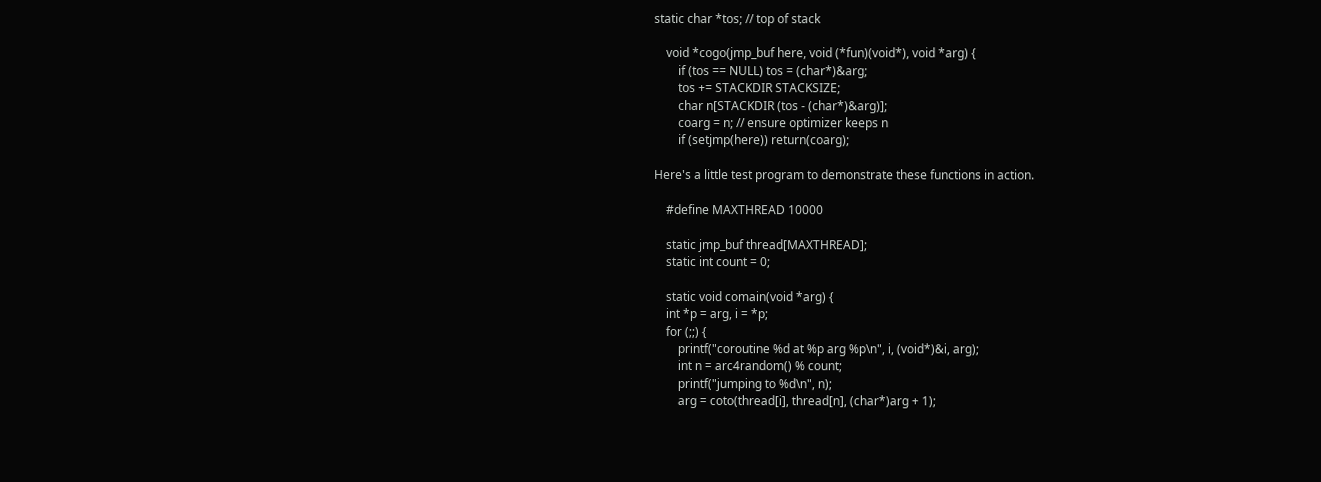static char *tos; // top of stack

    void *cogo(jmp_buf here, void (*fun)(void*), void *arg) {
        if (tos == NULL) tos = (char*)&arg;
        tos += STACKDIR STACKSIZE;
        char n[STACKDIR (tos - (char*)&arg)];
        coarg = n; // ensure optimizer keeps n
        if (setjmp(here)) return(coarg);

Here's a little test program to demonstrate these functions in action.

    #define MAXTHREAD 10000

    static jmp_buf thread[MAXTHREAD];
    static int count = 0;

    static void comain(void *arg) {
    int *p = arg, i = *p;
    for (;;) {
        printf("coroutine %d at %p arg %p\n", i, (void*)&i, arg);
        int n = arc4random() % count;
        printf("jumping to %d\n", n);
        arg = coto(thread[i], thread[n], (char*)arg + 1);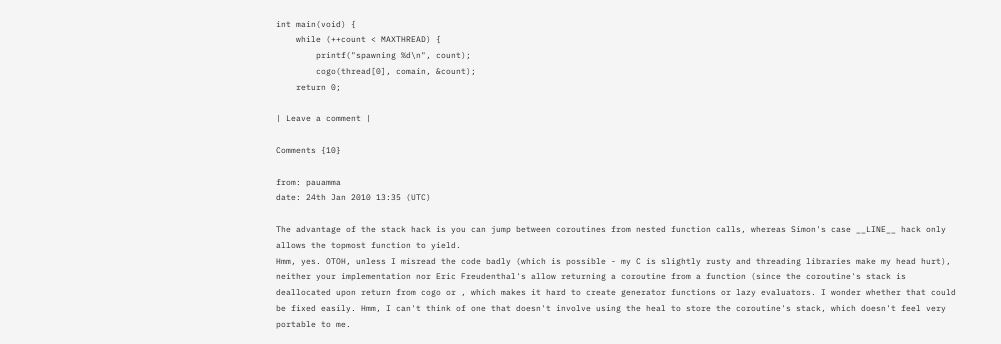int main(void) {
    while (++count < MAXTHREAD) {
        printf("spawning %d\n", count);
        cogo(thread[0], comain, &count);
    return 0;

| Leave a comment |

Comments {10}

from: pauamma
date: 24th Jan 2010 13:35 (UTC)

The advantage of the stack hack is you can jump between coroutines from nested function calls, whereas Simon's case __LINE__ hack only allows the topmost function to yield.
Hmm, yes. OTOH, unless I misread the code badly (which is possible - my C is slightly rusty and threading libraries make my head hurt), neither your implementation nor Eric Freudenthal's allow returning a coroutine from a function (since the coroutine's stack is deallocated upon return from cogo or , which makes it hard to create generator functions or lazy evaluators. I wonder whether that could be fixed easily. Hmm, I can't think of one that doesn't involve using the heal to store the coroutine's stack, which doesn't feel very portable to me.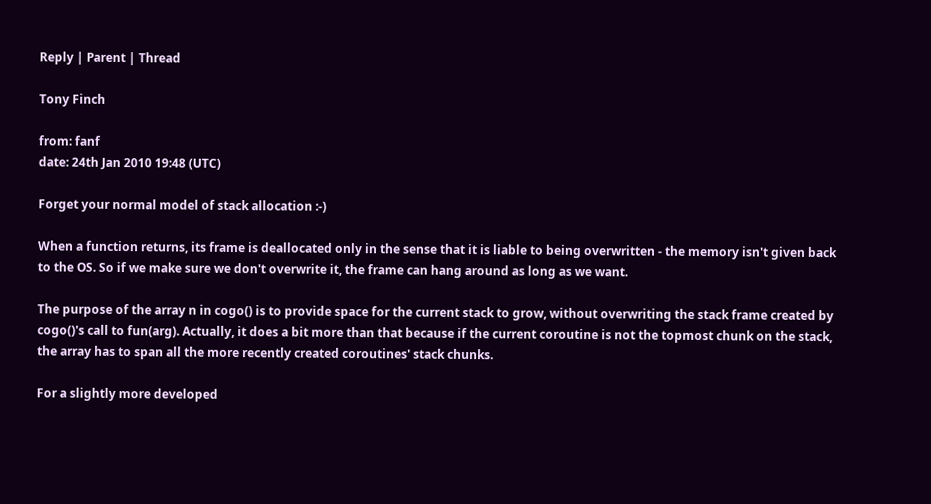Reply | Parent | Thread

Tony Finch

from: fanf
date: 24th Jan 2010 19:48 (UTC)

Forget your normal model of stack allocation :-)

When a function returns, its frame is deallocated only in the sense that it is liable to being overwritten - the memory isn't given back to the OS. So if we make sure we don't overwrite it, the frame can hang around as long as we want.

The purpose of the array n in cogo() is to provide space for the current stack to grow, without overwriting the stack frame created by cogo()'s call to fun(arg). Actually, it does a bit more than that because if the current coroutine is not the topmost chunk on the stack, the array has to span all the more recently created coroutines' stack chunks.

For a slightly more developed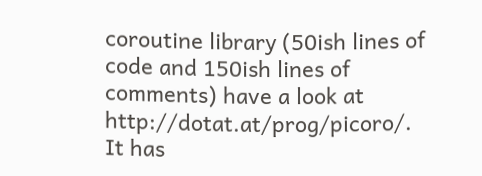coroutine library (50ish lines of code and 150ish lines of comments) have a look at http://dotat.at/prog/picoro/. It has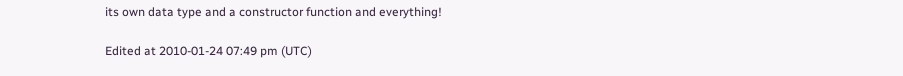its own data type and a constructor function and everything!

Edited at 2010-01-24 07:49 pm (UTC)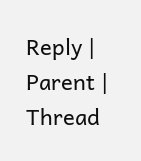Reply | Parent | Thread